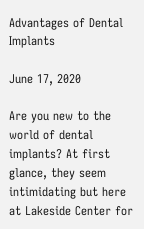Advantages of Dental Implants

June 17, 2020

Are you new to the world of dental implants? At first glance, they seem intimidating but here at Lakeside Center for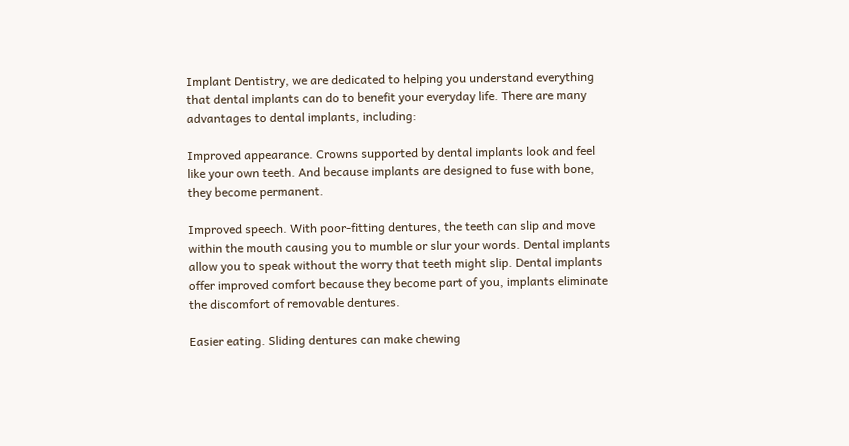Implant Dentistry, we are dedicated to helping you understand everything that dental implants can do to benefit your everyday life. There are many advantages to dental implants, including:

Improved appearance. Crowns supported by dental implants look and feel like your own teeth. And because implants are designed to fuse with bone, they become permanent.

Improved speech. With poor-fitting dentures, the teeth can slip and move within the mouth causing you to mumble or slur your words. Dental implants allow you to speak without the worry that teeth might slip. Dental implants offer improved comfort because they become part of you, implants eliminate the discomfort of removable dentures.

Easier eating. Sliding dentures can make chewing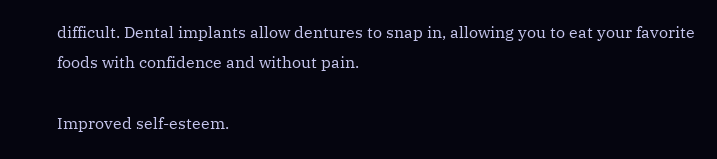difficult. Dental implants allow dentures to snap in, allowing you to eat your favorite foods with confidence and without pain.

Improved self-esteem.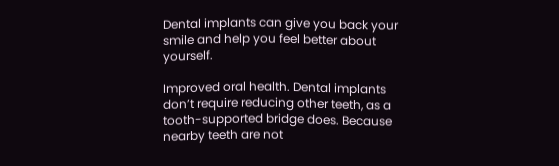Dental implants can give you back your smile and help you feel better about yourself.

Improved oral health. Dental implants don’t require reducing other teeth, as a tooth-supported bridge does. Because nearby teeth are not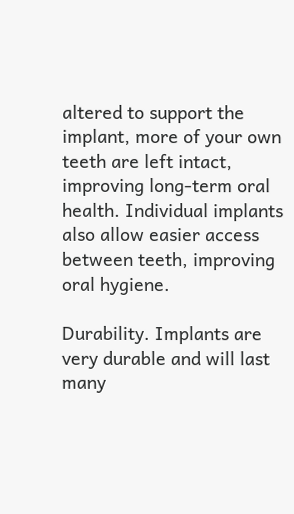altered to support the implant, more of your own teeth are left intact, improving long-term oral health. Individual implants also allow easier access between teeth, improving oral hygiene.

Durability. Implants are very durable and will last many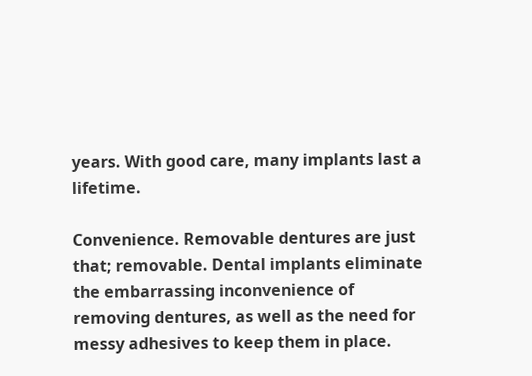years. With good care, many implants last a lifetime.

Convenience. Removable dentures are just that; removable. Dental implants eliminate the embarrassing inconvenience of removing dentures, as well as the need for messy adhesives to keep them in place.